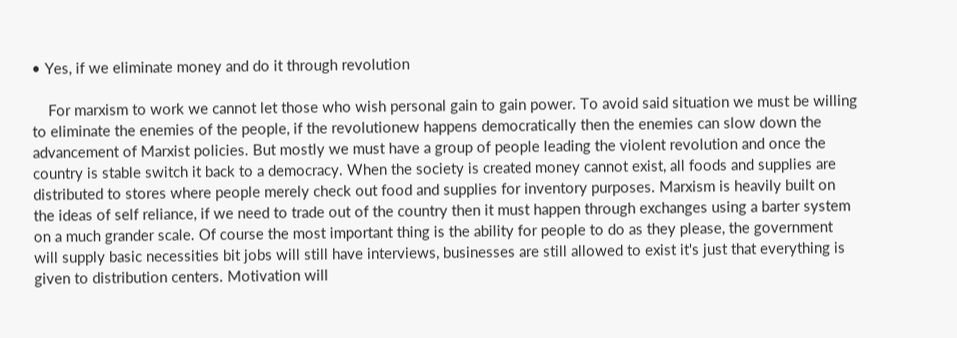• Yes, if we eliminate money and do it through revolution

    For marxism to work we cannot let those who wish personal gain to gain power. To avoid said situation we must be willing to eliminate the enemies of the people, if the revolutionew happens democratically then the enemies can slow down the advancement of Marxist policies. But mostly we must have a group of people leading the violent revolution and once the country is stable switch it back to a democracy. When the society is created money cannot exist, all foods and supplies are distributed to stores where people merely check out food and supplies for inventory purposes. Marxism is heavily built on the ideas of self reliance, if we need to trade out of the country then it must happen through exchanges using a barter system on a much grander scale. Of course the most important thing is the ability for people to do as they please, the government will supply basic necessities bit jobs will still have interviews, businesses are still allowed to exist it's just that everything is given to distribution centers. Motivation will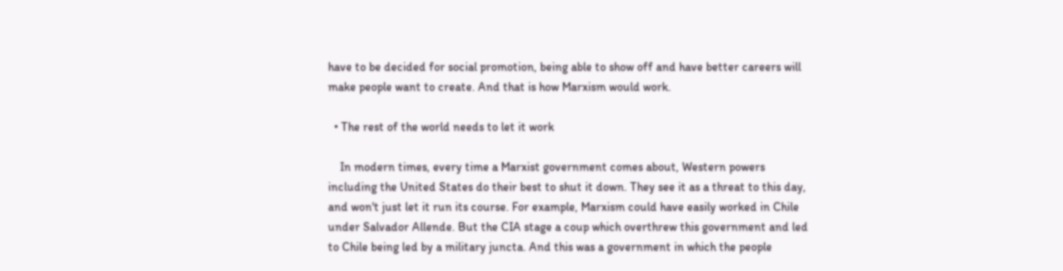have to be decided for social promotion, being able to show off and have better careers will make people want to create. And that is how Marxism would work.

  • The rest of the world needs to let it work

    In modern times, every time a Marxist government comes about, Western powers including the United States do their best to shut it down. They see it as a threat to this day, and won't just let it run its course. For example, Marxism could have easily worked in Chile under Salvador Allende. But the CIA stage a coup which overthrew this government and led to Chile being led by a military juncta. And this was a government in which the people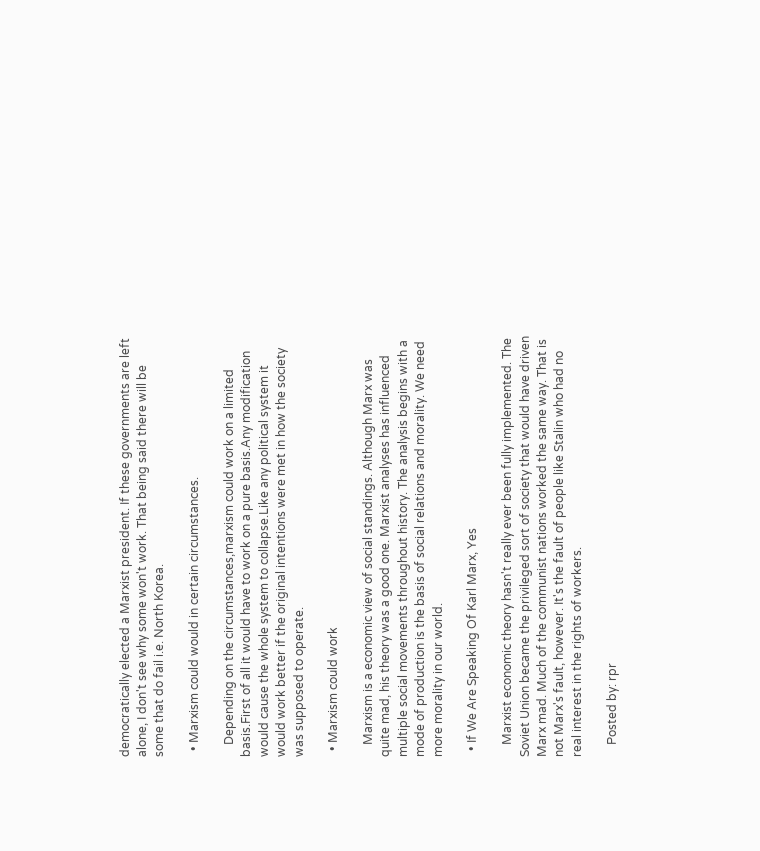democratically elected a Marxist president. If these governments are left alone, I don't see why some won't work. That being said there will be some that do fail i.e. North Korea.

  • Marxism could would in certain circumstances.

    Depending on the circumstances,marxism could work on a limited basis.First of all it would have to work on a pure basis.Any modification would cause the whole system to collapse.Like any political system it would work better if the original intentions were met in how the society was supposed to operate.

  • Marxism could work

    Marxism is a economic view of social standings. Although Marx was quite mad, his theory was a good one. Marxist analyses has influenced multiple social movements throughout history. The analysis begins with a mode of production is the basis of social relations and morality. We need more morality in our world.

  • If We Are Speaking Of Karl Marx, Yes

    Marxist economic theory hasn't really ever been fully implemented. The Soviet Union became the privileged sort of society that would have driven Marx mad. Much of the communist nations worked the same way. That is not Marx's fault, however. It's the fault of people like Stalin who had no real interest in the rights of workers.

    Posted by: rpr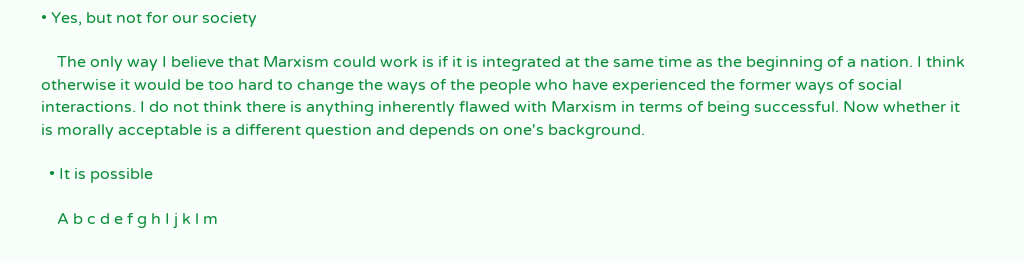• Yes, but not for our society

    The only way I believe that Marxism could work is if it is integrated at the same time as the beginning of a nation. I think otherwise it would be too hard to change the ways of the people who have experienced the former ways of social interactions. I do not think there is anything inherently flawed with Marxism in terms of being successful. Now whether it is morally acceptable is a different question and depends on one's background.

  • It is possible

    A b c d e f g h I j k l m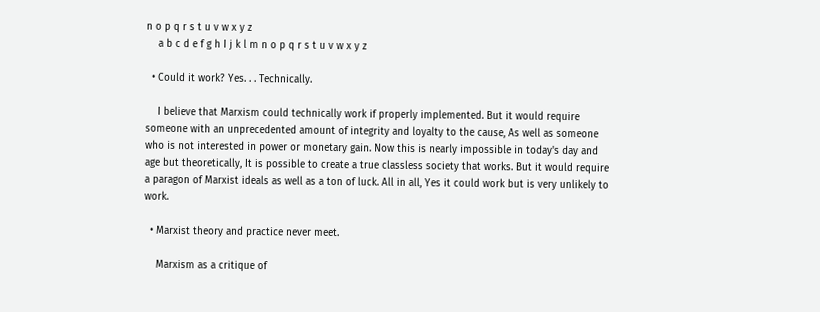n o p q r s t u v w x y z
    a b c d e f g h I j k l m n o p q r s t u v w x y z

  • Could it work? Yes. . . Technically.

    I believe that Marxism could technically work if properly implemented. But it would require someone with an unprecedented amount of integrity and loyalty to the cause, As well as someone who is not interested in power or monetary gain. Now this is nearly impossible in today's day and age but theoretically, It is possible to create a true classless society that works. But it would require a paragon of Marxist ideals as well as a ton of luck. All in all, Yes it could work but is very unlikely to work.

  • Marxist theory and practice never meet.

    Marxism as a critique of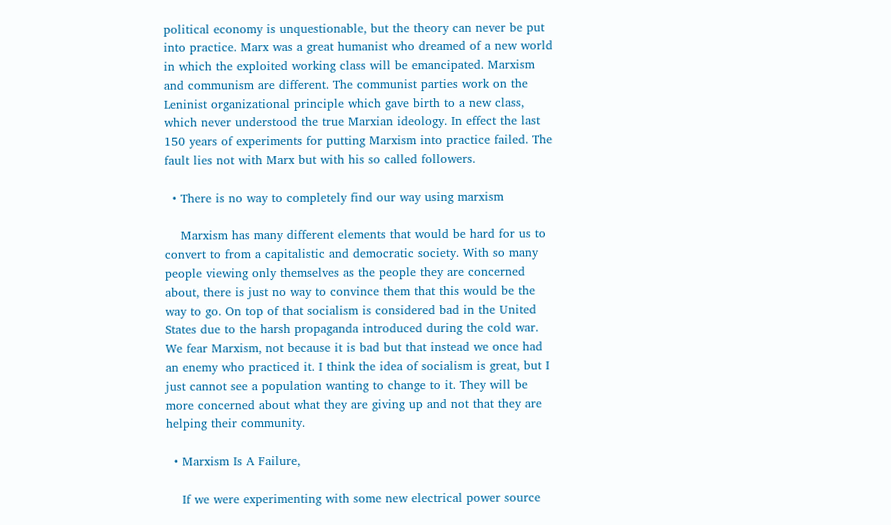political economy is unquestionable, but the theory can never be put into practice. Marx was a great humanist who dreamed of a new world in which the exploited working class will be emancipated. Marxism and communism are different. The communist parties work on the Leninist organizational principle which gave birth to a new class, which never understood the true Marxian ideology. In effect the last 150 years of experiments for putting Marxism into practice failed. The fault lies not with Marx but with his so called followers.

  • There is no way to completely find our way using marxism

    Marxism has many different elements that would be hard for us to convert to from a capitalistic and democratic society. With so many people viewing only themselves as the people they are concerned about, there is just no way to convince them that this would be the way to go. On top of that socialism is considered bad in the United States due to the harsh propaganda introduced during the cold war. We fear Marxism, not because it is bad but that instead we once had an enemy who practiced it. I think the idea of socialism is great, but I just cannot see a population wanting to change to it. They will be more concerned about what they are giving up and not that they are helping their community.

  • Marxism Is A Failure,

    If we were experimenting with some new electrical power source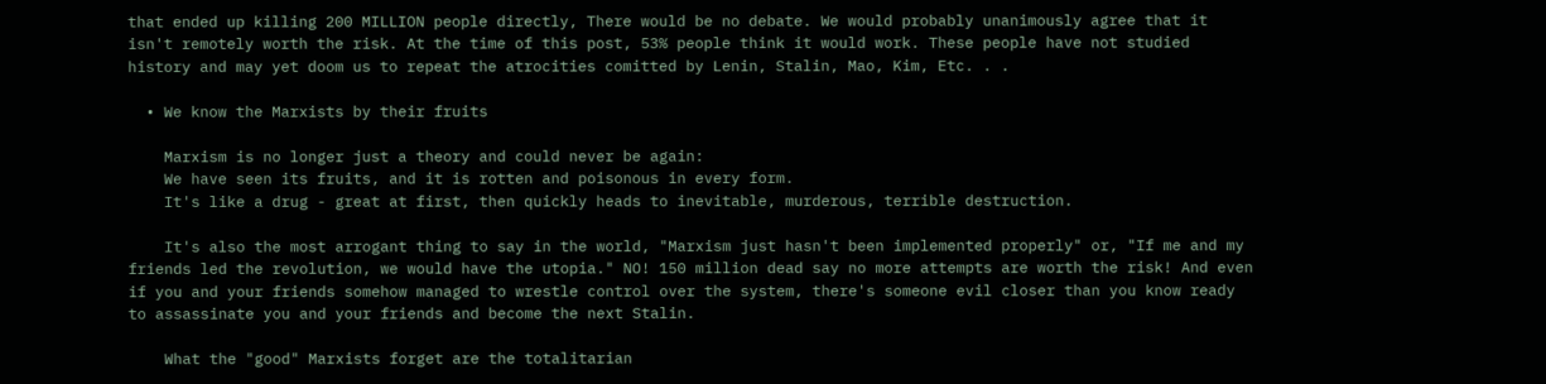that ended up killing 200 MILLION people directly, There would be no debate. We would probably unanimously agree that it isn't remotely worth the risk. At the time of this post, 53% people think it would work. These people have not studied history and may yet doom us to repeat the atrocities comitted by Lenin, Stalin, Mao, Kim, Etc. . .

  • We know the Marxists by their fruits

    Marxism is no longer just a theory and could never be again:
    We have seen its fruits, and it is rotten and poisonous in every form.
    It's like a drug - great at first, then quickly heads to inevitable, murderous, terrible destruction.

    It's also the most arrogant thing to say in the world, "Marxism just hasn't been implemented properly" or, "If me and my friends led the revolution, we would have the utopia." NO! 150 million dead say no more attempts are worth the risk! And even if you and your friends somehow managed to wrestle control over the system, there's someone evil closer than you know ready to assassinate you and your friends and become the next Stalin.

    What the "good" Marxists forget are the totalitarian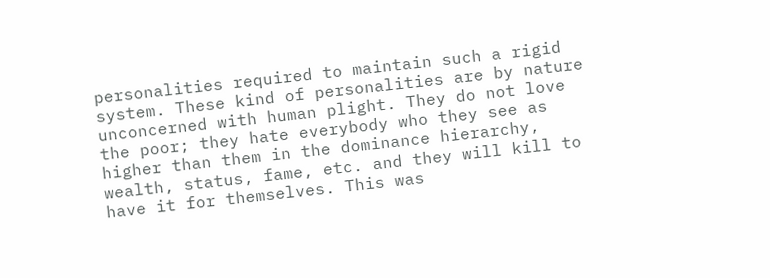personalities required to maintain such a rigid system. These kind of personalities are by nature unconcerned with human plight. They do not love the poor; they hate everybody who they see as higher than them in the dominance hierarchy, wealth, status, fame, etc. and they will kill to have it for themselves. This was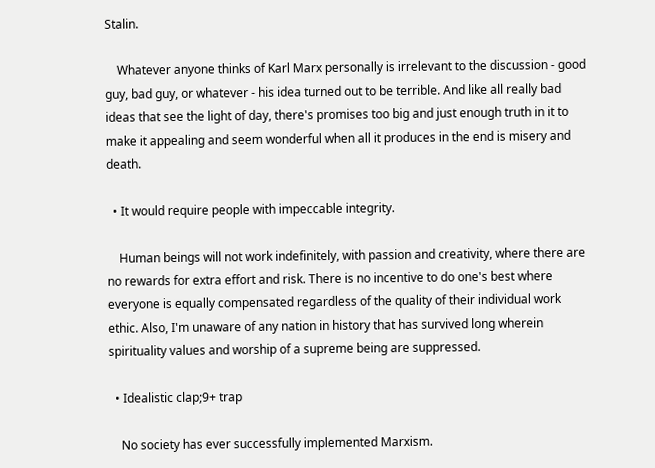Stalin.

    Whatever anyone thinks of Karl Marx personally is irrelevant to the discussion - good guy, bad guy, or whatever - his idea turned out to be terrible. And like all really bad ideas that see the light of day, there's promises too big and just enough truth in it to make it appealing and seem wonderful when all it produces in the end is misery and death.

  • It would require people with impeccable integrity.

    Human beings will not work indefinitely, with passion and creativity, where there are no rewards for extra effort and risk. There is no incentive to do one's best where everyone is equally compensated regardless of the quality of their individual work ethic. Also, I'm unaware of any nation in history that has survived long wherein spirituality values and worship of a supreme being are suppressed.

  • Idealistic clap;9+ trap

    No society has ever successfully implemented Marxism.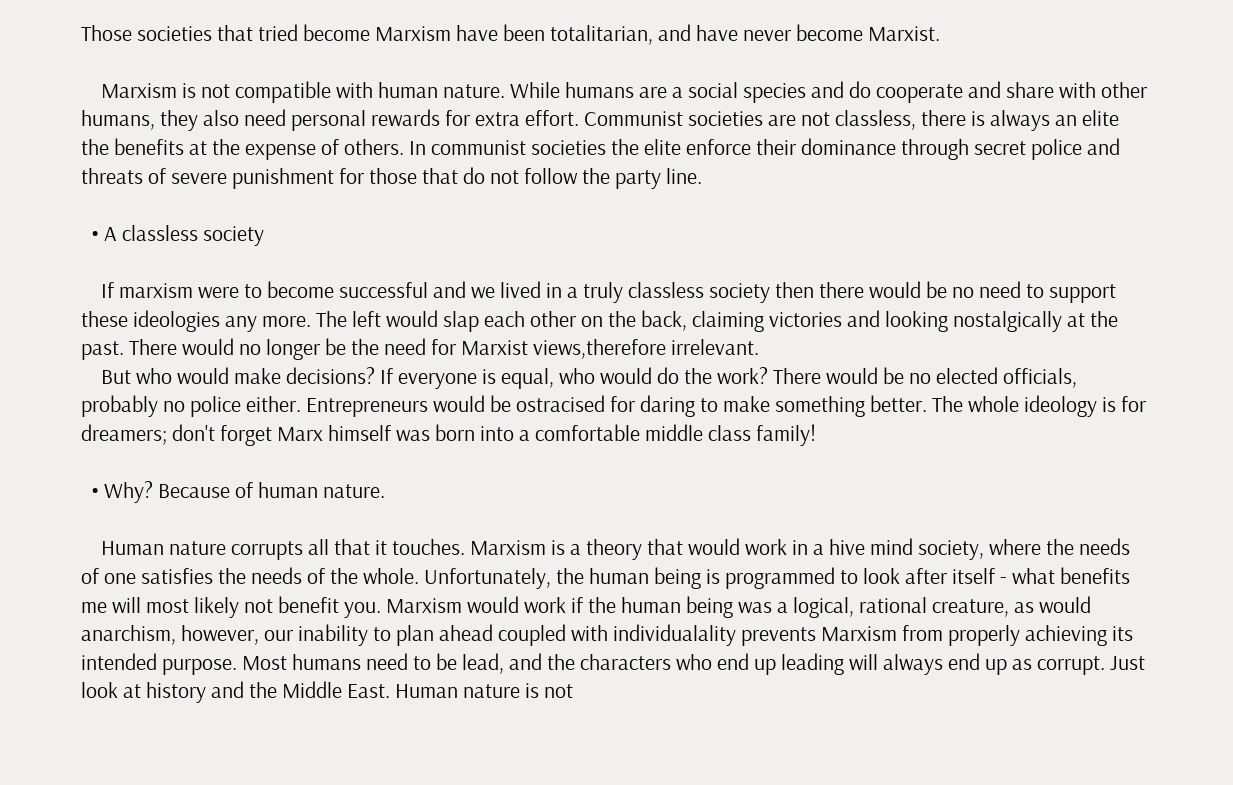Those societies that tried become Marxism have been totalitarian, and have never become Marxist.

    Marxism is not compatible with human nature. While humans are a social species and do cooperate and share with other humans, they also need personal rewards for extra effort. Communist societies are not classless, there is always an elite the benefits at the expense of others. In communist societies the elite enforce their dominance through secret police and threats of severe punishment for those that do not follow the party line.

  • A classless society

    If marxism were to become successful and we lived in a truly classless society then there would be no need to support these ideologies any more. The left would slap each other on the back, claiming victories and looking nostalgically at the past. There would no longer be the need for Marxist views,therefore irrelevant.
    But who would make decisions? If everyone is equal, who would do the work? There would be no elected officials, probably no police either. Entrepreneurs would be ostracised for daring to make something better. The whole ideology is for dreamers; don't forget Marx himself was born into a comfortable middle class family!

  • Why? Because of human nature.

    Human nature corrupts all that it touches. Marxism is a theory that would work in a hive mind society, where the needs of one satisfies the needs of the whole. Unfortunately, the human being is programmed to look after itself - what benefits me will most likely not benefit you. Marxism would work if the human being was a logical, rational creature, as would anarchism, however, our inability to plan ahead coupled with individualality prevents Marxism from properly achieving its intended purpose. Most humans need to be lead, and the characters who end up leading will always end up as corrupt. Just look at history and the Middle East. Human nature is not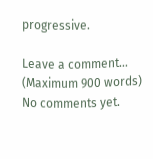progressive.

Leave a comment...
(Maximum 900 words)
No comments yet.